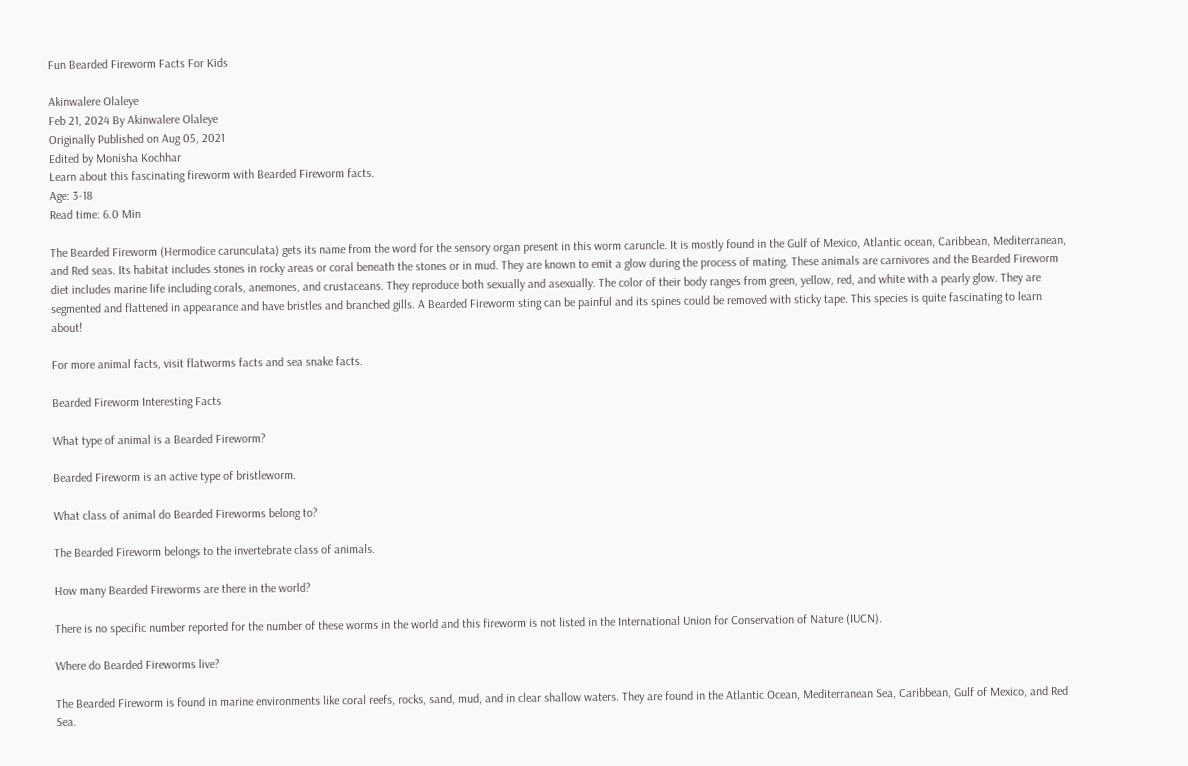Fun Bearded Fireworm Facts For Kids

Akinwalere Olaleye
Feb 21, 2024 By Akinwalere Olaleye
Originally Published on Aug 05, 2021
Edited by Monisha Kochhar
Learn about this fascinating fireworm with Bearded Fireworm facts.
Age: 3-18
Read time: 6.0 Min

The Bearded Fireworm (Hermodice carunculata) gets its name from the word for the sensory organ present in this worm caruncle. It is mostly found in the Gulf of Mexico, Atlantic ocean, Caribbean, Mediterranean, and Red seas. Its habitat includes stones in rocky areas or coral beneath the stones or in mud. They are known to emit a glow during the process of mating. These animals are carnivores and the Bearded Fireworm diet includes marine life including corals, anemones, and crustaceans. They reproduce both sexually and asexually. The color of their body ranges from green, yellow, red, and white with a pearly glow. They are segmented and flattened in appearance and have bristles and branched gills. A Bearded Fireworm sting can be painful and its spines could be removed with sticky tape. This species is quite fascinating to learn about!

For more animal facts, visit flatworms facts and sea snake facts.

Bearded Fireworm Interesting Facts

What type of animal is a Bearded Fireworm?

Bearded Fireworm is an active type of bristleworm.

What class of animal do Bearded Fireworms belong to?

The Bearded Fireworm belongs to the invertebrate class of animals.

How many Bearded Fireworms are there in the world?

There is no specific number reported for the number of these worms in the world and this fireworm is not listed in the International Union for Conservation of Nature (IUCN).

Where do Bearded Fireworms live?

The Bearded Fireworm is found in marine environments like coral reefs, rocks, sand, mud, and in clear shallow waters. They are found in the Atlantic Ocean, Mediterranean Sea, Caribbean, Gulf of Mexico, and Red Sea.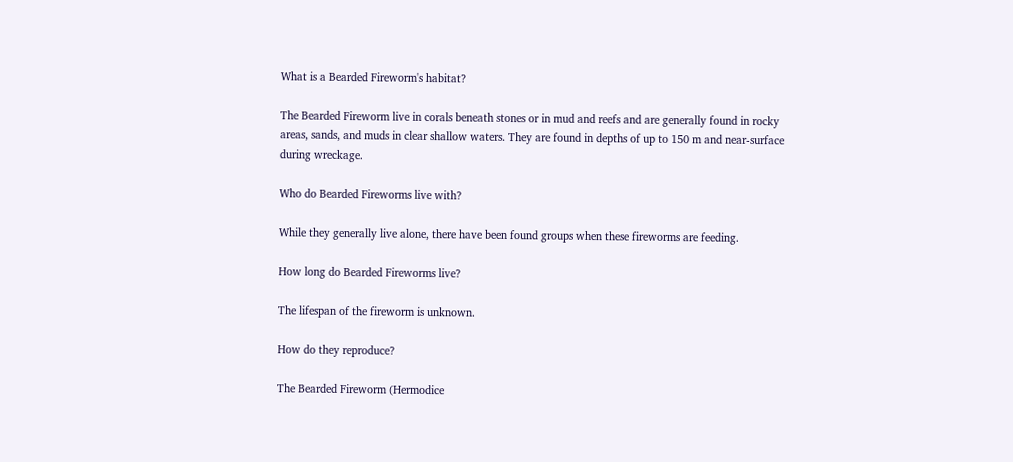What is a Bearded Fireworm's habitat?

The Bearded Fireworm live in corals beneath stones or in mud and reefs and are generally found in rocky areas, sands, and muds in clear shallow waters. They are found in depths of up to 150 m and near-surface during wreckage.

Who do Bearded Fireworms live with?

While they generally live alone, there have been found groups when these fireworms are feeding.

How long do Bearded Fireworms live?

The lifespan of the fireworm is unknown.

How do they reproduce?

The Bearded Fireworm (Hermodice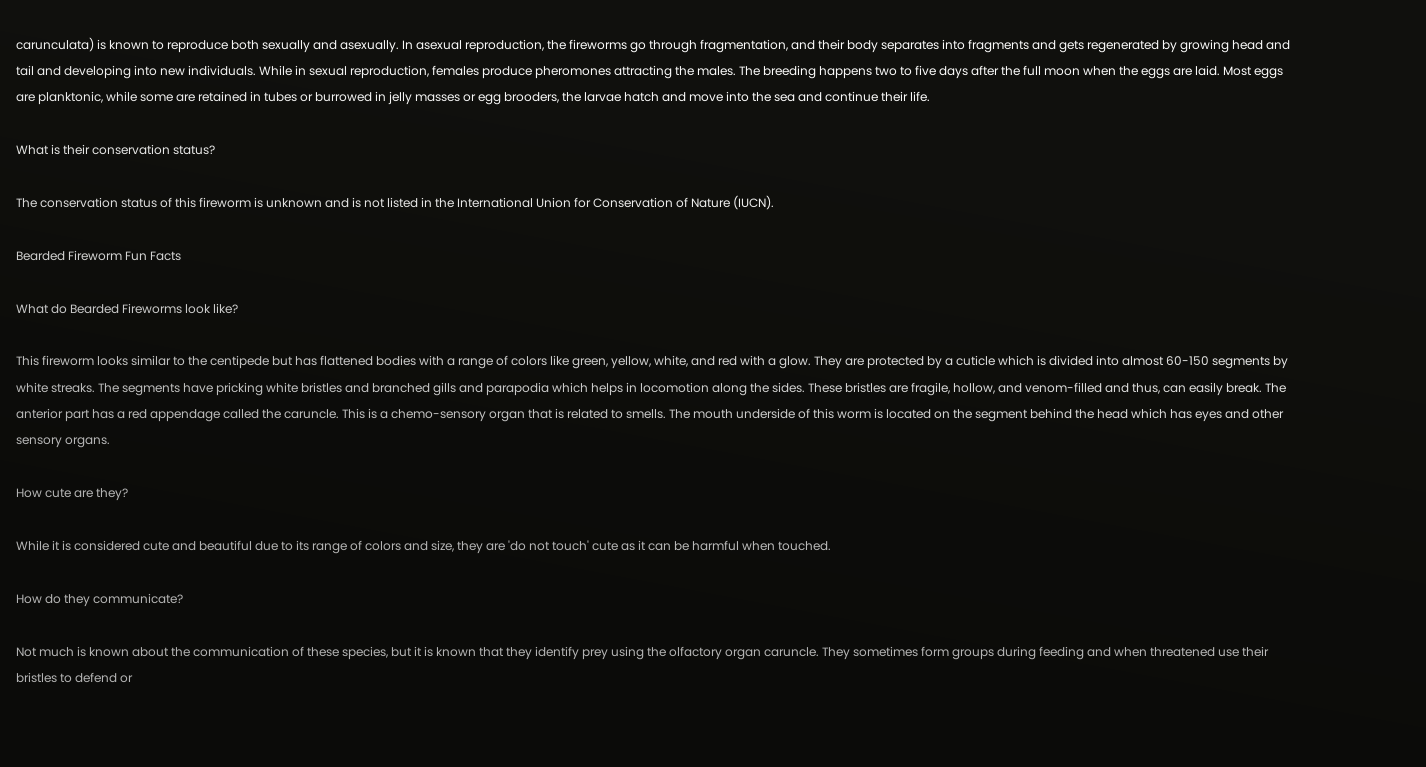carunculata) is known to reproduce both sexually and asexually. In asexual reproduction, the fireworms go through fragmentation, and their body separates into fragments and gets regenerated by growing head and tail and developing into new individuals. While in sexual reproduction, females produce pheromones attracting the males. The breeding happens two to five days after the full moon when the eggs are laid. Most eggs are planktonic, while some are retained in tubes or burrowed in jelly masses or egg brooders, the larvae hatch and move into the sea and continue their life.

What is their conservation status?

The conservation status of this fireworm is unknown and is not listed in the International Union for Conservation of Nature (IUCN).

Bearded Fireworm Fun Facts

What do Bearded Fireworms look like?

This fireworm looks similar to the centipede but has flattened bodies with a range of colors like green, yellow, white, and red with a glow. They are protected by a cuticle which is divided into almost 60-150 segments by white streaks. The segments have pricking white bristles and branched gills and parapodia which helps in locomotion along the sides. These bristles are fragile, hollow, and venom-filled and thus, can easily break. The anterior part has a red appendage called the caruncle. This is a chemo-sensory organ that is related to smells. The mouth underside of this worm is located on the segment behind the head which has eyes and other sensory organs.

How cute are they?

While it is considered cute and beautiful due to its range of colors and size, they are 'do not touch' cute as it can be harmful when touched.

How do they communicate?

Not much is known about the communication of these species, but it is known that they identify prey using the olfactory organ caruncle. They sometimes form groups during feeding and when threatened use their bristles to defend or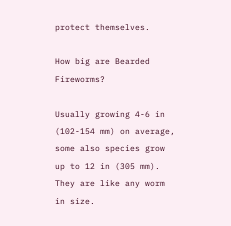protect themselves.

How big are Bearded Fireworms?

Usually growing 4-6 in (102-154 mm) on average, some also species grow up to 12 in (305 mm). They are like any worm in size.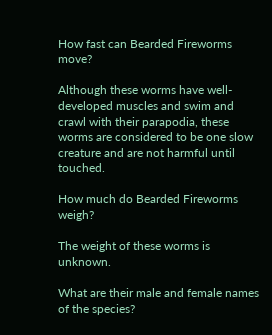How fast can Bearded Fireworms move?

Although these worms have well-developed muscles and swim and crawl with their parapodia, these worms are considered to be one slow creature and are not harmful until touched.

How much do Bearded Fireworms weigh?

The weight of these worms is unknown.

What are their male and female names of the species?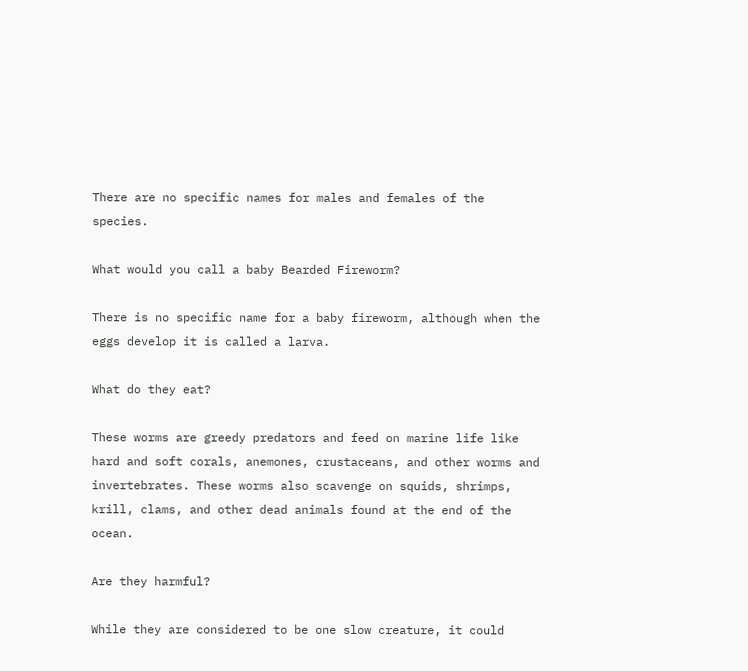There are no specific names for males and females of the species.

What would you call a baby Bearded Fireworm?

There is no specific name for a baby fireworm, although when the eggs develop it is called a larva.

What do they eat?

These worms are greedy predators and feed on marine life like hard and soft corals, anemones, crustaceans, and other worms and invertebrates. These worms also scavenge on squids, shrimps, krill, clams, and other dead animals found at the end of the ocean.

Are they harmful?

While they are considered to be one slow creature, it could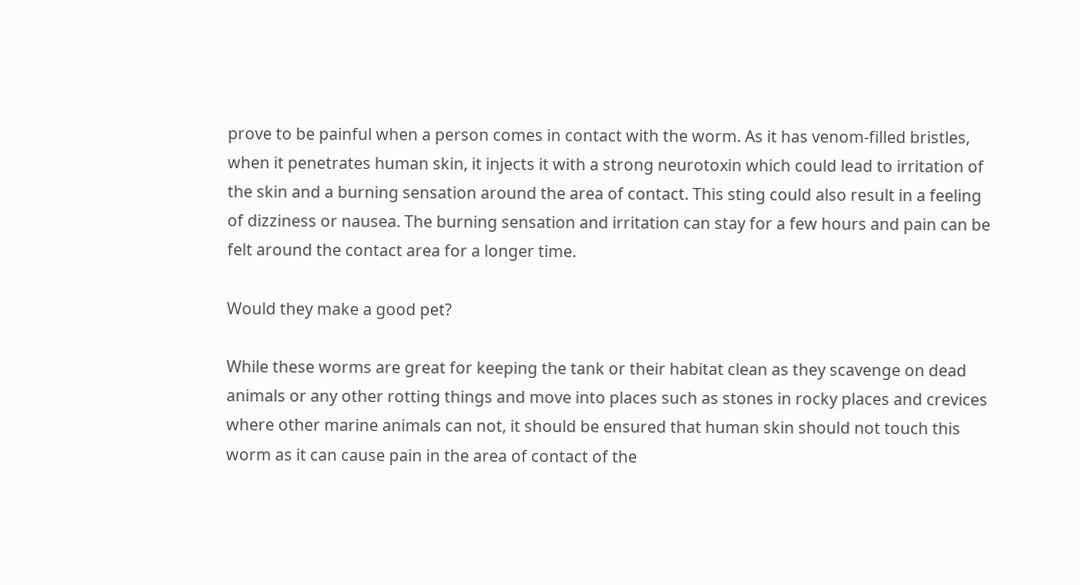prove to be painful when a person comes in contact with the worm. As it has venom-filled bristles, when it penetrates human skin, it injects it with a strong neurotoxin which could lead to irritation of the skin and a burning sensation around the area of contact. This sting could also result in a feeling of dizziness or nausea. The burning sensation and irritation can stay for a few hours and pain can be felt around the contact area for a longer time.

Would they make a good pet?

While these worms are great for keeping the tank or their habitat clean as they scavenge on dead animals or any other rotting things and move into places such as stones in rocky places and crevices where other marine animals can not, it should be ensured that human skin should not touch this worm as it can cause pain in the area of contact of the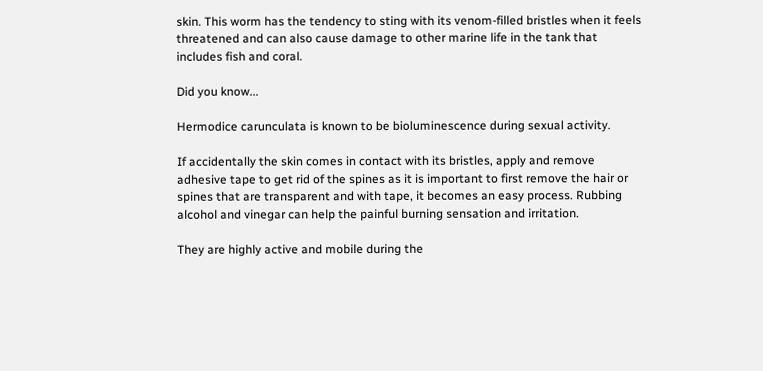skin. This worm has the tendency to sting with its venom-filled bristles when it feels threatened and can also cause damage to other marine life in the tank that includes fish and coral.

Did you know...

Hermodice carunculata is known to be bioluminescence during sexual activity.

If accidentally the skin comes in contact with its bristles, apply and remove adhesive tape to get rid of the spines as it is important to first remove the hair or spines that are transparent and with tape, it becomes an easy process. Rubbing alcohol and vinegar can help the painful burning sensation and irritation.

They are highly active and mobile during the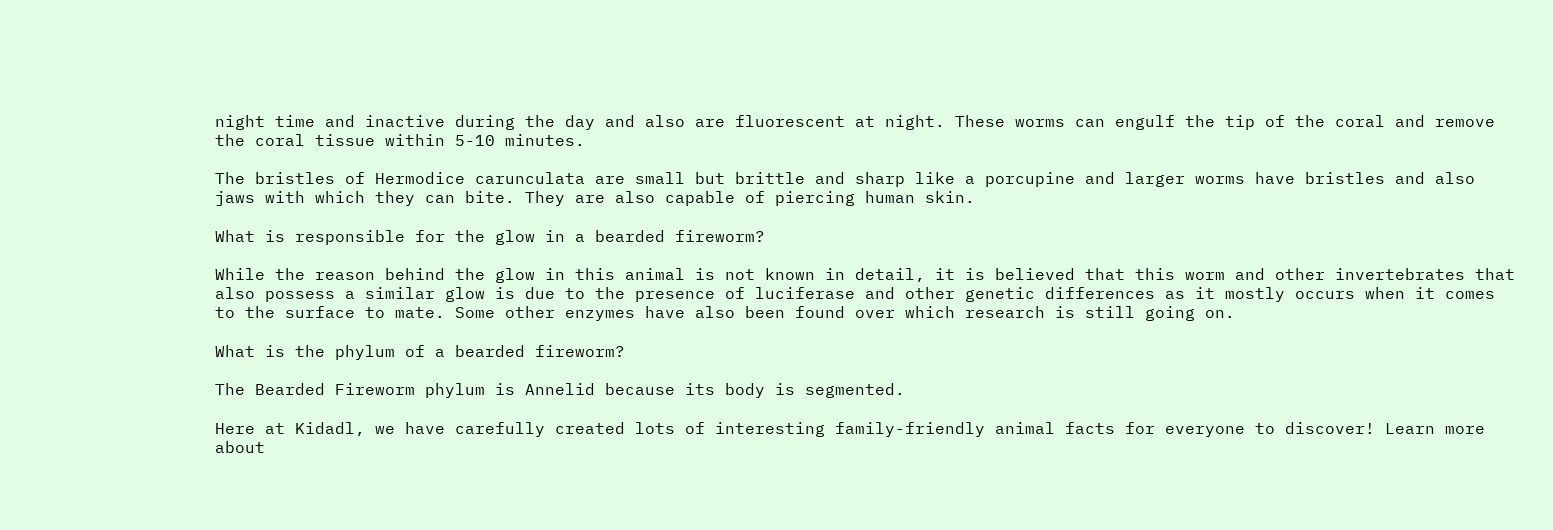night time and inactive during the day and also are fluorescent at night. These worms can engulf the tip of the coral and remove the coral tissue within 5-10 minutes.

The bristles of Hermodice carunculata are small but brittle and sharp like a porcupine and larger worms have bristles and also jaws with which they can bite. They are also capable of piercing human skin.

What is responsible for the glow in a bearded fireworm?

While the reason behind the glow in this animal is not known in detail, it is believed that this worm and other invertebrates that also possess a similar glow is due to the presence of luciferase and other genetic differences as it mostly occurs when it comes to the surface to mate. Some other enzymes have also been found over which research is still going on.

What is the phylum of a bearded fireworm?

The Bearded Fireworm phylum is Annelid because its body is segmented.

Here at Kidadl, we have carefully created lots of interesting family-friendly animal facts for everyone to discover! Learn more about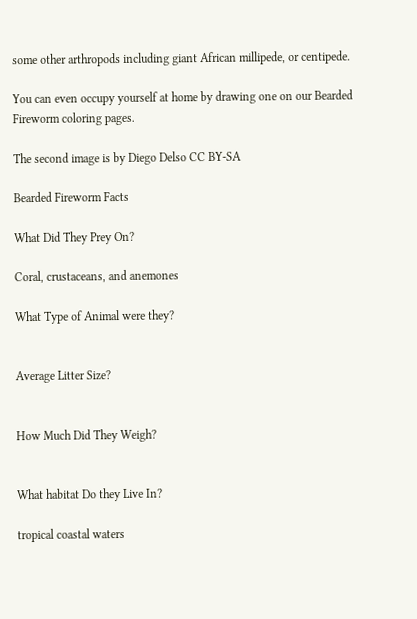some other arthropods including giant African millipede, or centipede.

You can even occupy yourself at home by drawing one on our Bearded Fireworm coloring pages.

The second image is by Diego Delso CC BY-SA

Bearded Fireworm Facts

What Did They Prey On?

Coral, crustaceans, and anemones

What Type of Animal were they?


Average Litter Size?


How Much Did They Weigh?


What habitat Do they Live In?

tropical coastal waters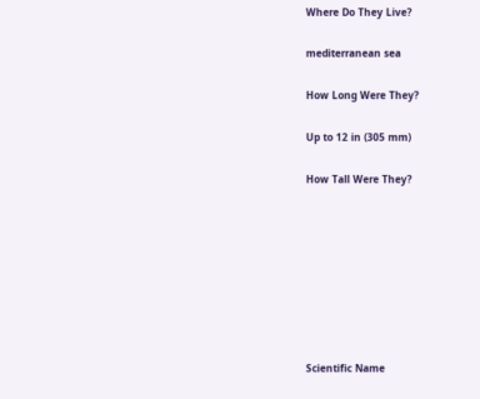Where Do They Live?

mediterranean sea

How Long Were They?

Up to 12 in (305 mm)

How Tall Were They?








Scientific Name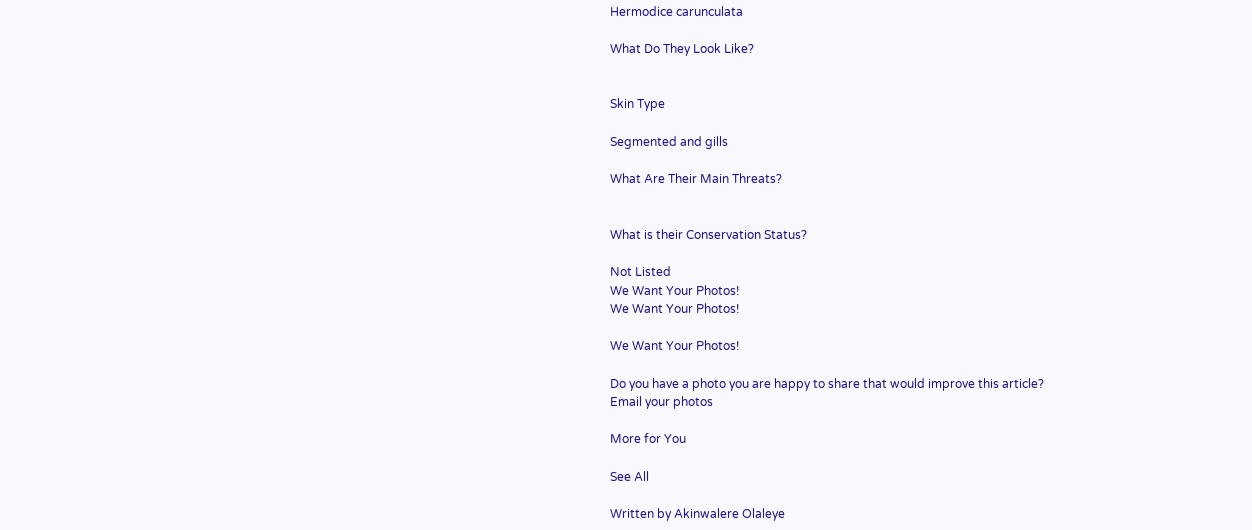Hermodice carunculata

What Do They Look Like?


Skin Type

Segmented and gills

What Are Their Main Threats?


What is their Conservation Status?

Not Listed
We Want Your Photos!
We Want Your Photos!

We Want Your Photos!

Do you have a photo you are happy to share that would improve this article?
Email your photos

More for You

See All

Written by Akinwalere Olaleye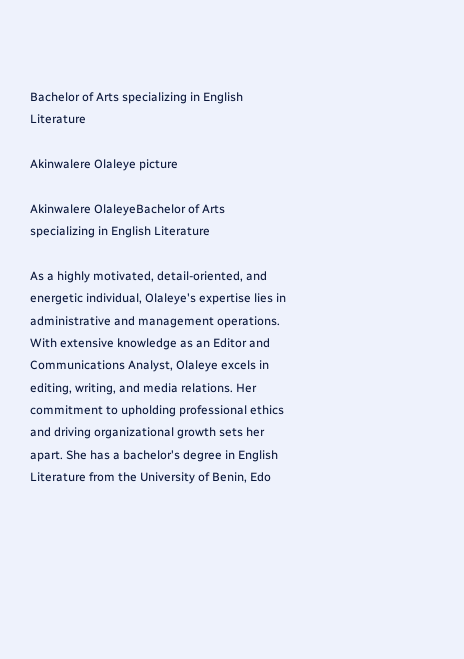Bachelor of Arts specializing in English Literature

Akinwalere Olaleye picture

Akinwalere OlaleyeBachelor of Arts specializing in English Literature

As a highly motivated, detail-oriented, and energetic individual, Olaleye's expertise lies in administrative and management operations. With extensive knowledge as an Editor and Communications Analyst, Olaleye excels in editing, writing, and media relations. Her commitment to upholding professional ethics and driving organizational growth sets her apart. She has a bachelor's degree in English Literature from the University of Benin, Edo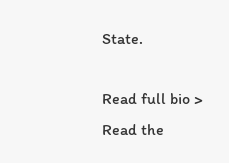State.

Read full bio >
Read the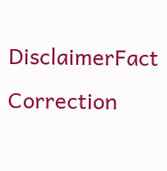DisclaimerFact Correction